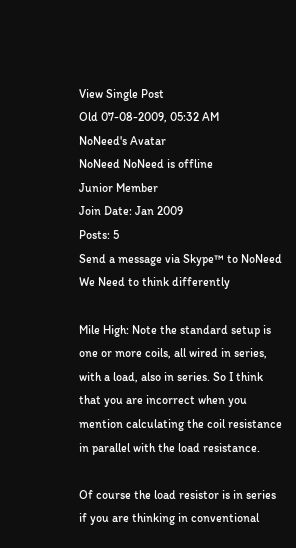View Single Post
Old 07-08-2009, 05:32 AM
NoNeed's Avatar
NoNeed NoNeed is offline
Junior Member
Join Date: Jan 2009
Posts: 5
Send a message via Skype™ to NoNeed
We Need to think differently

Mile High: Note the standard setup is one or more coils, all wired in series, with a load, also in series. So I think that you are incorrect when you mention calculating the coil resistance in parallel with the load resistance.

Of course the load resistor is in series if you are thinking in conventional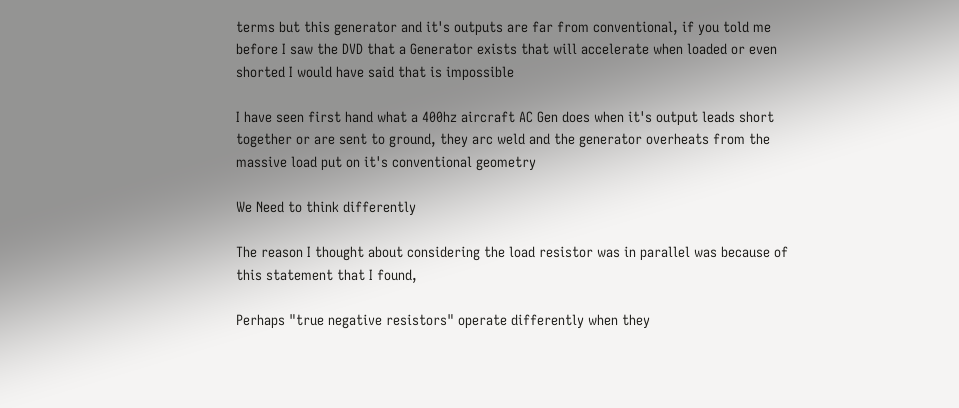terms but this generator and it's outputs are far from conventional, if you told me before I saw the DVD that a Generator exists that will accelerate when loaded or even shorted I would have said that is impossible

I have seen first hand what a 400hz aircraft AC Gen does when it's output leads short together or are sent to ground, they arc weld and the generator overheats from the massive load put on it's conventional geometry

We Need to think differently

The reason I thought about considering the load resistor was in parallel was because of this statement that I found,

Perhaps "true negative resistors" operate differently when they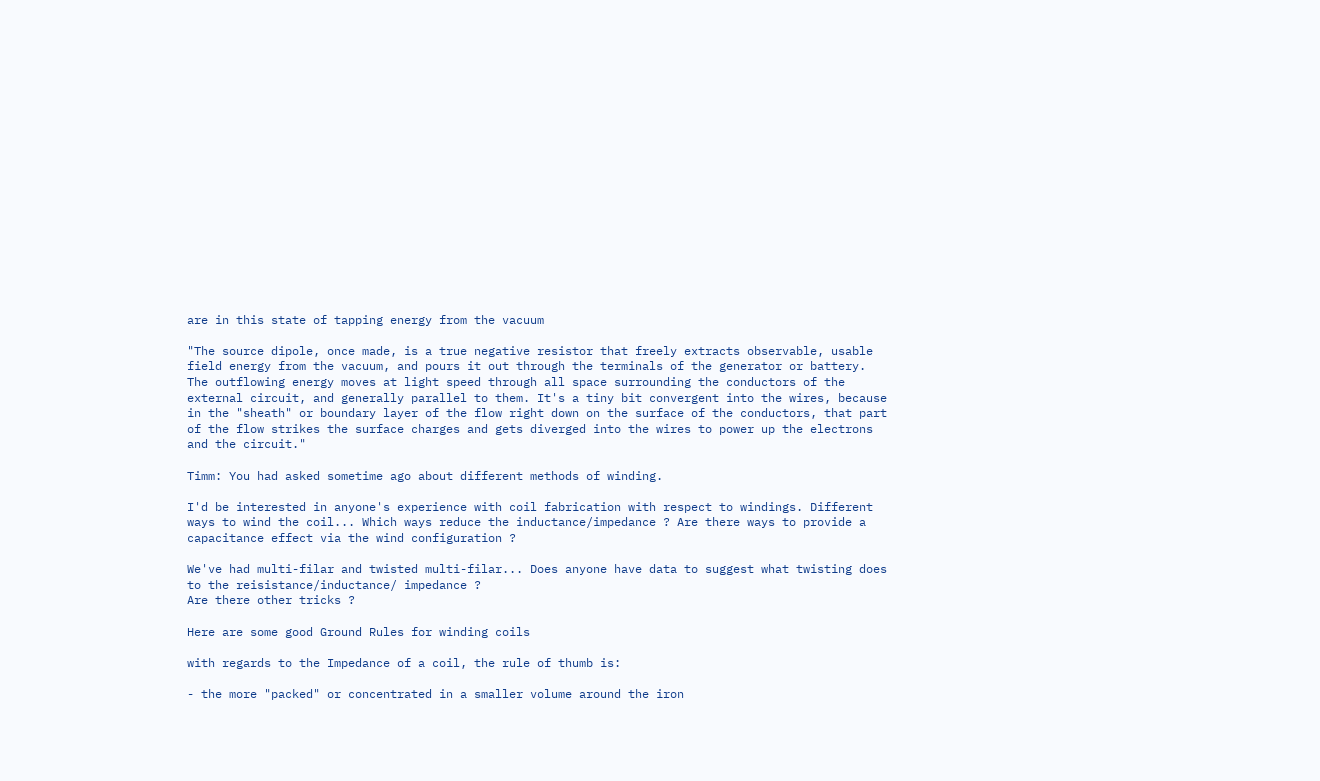are in this state of tapping energy from the vacuum

"The source dipole, once made, is a true negative resistor that freely extracts observable, usable field energy from the vacuum, and pours it out through the terminals of the generator or battery. The outflowing energy moves at light speed through all space surrounding the conductors of the external circuit, and generally parallel to them. It's a tiny bit convergent into the wires, because in the "sheath" or boundary layer of the flow right down on the surface of the conductors, that part of the flow strikes the surface charges and gets diverged into the wires to power up the electrons and the circuit."

Timm: You had asked sometime ago about different methods of winding.

I'd be interested in anyone's experience with coil fabrication with respect to windings. Different ways to wind the coil... Which ways reduce the inductance/impedance ? Are there ways to provide a capacitance effect via the wind configuration ?

We've had multi-filar and twisted multi-filar... Does anyone have data to suggest what twisting does to the reisistance/inductance/ impedance ?
Are there other tricks ?

Here are some good Ground Rules for winding coils

with regards to the Impedance of a coil, the rule of thumb is:

- the more "packed" or concentrated in a smaller volume around the iron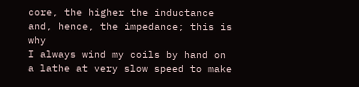core, the higher the inductance and, hence, the impedance; this is why
I always wind my coils by hand on a lathe at very slow speed to make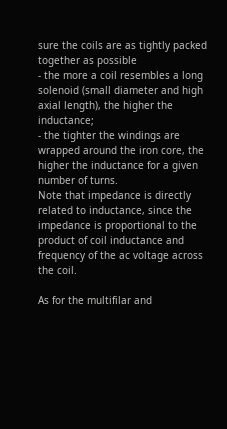sure the coils are as tightly packed together as possible
- the more a coil resembles a long solenoid (small diameter and high axial length), the higher the inductance;
- the tighter the windings are wrapped around the iron core, the higher the inductance for a given number of turns.
Note that impedance is directly related to inductance, since the impedance is proportional to the product of coil inductance and frequency of the ac voltage across the coil.

As for the multifilar and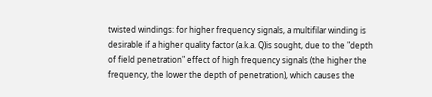twisted windings: for higher frequency signals, a multifilar winding is desirable if a higher quality factor (a.k.a. Q)is sought, due to the "depth of field penetration" effect of high frequency signals (the higher the frequency, the lower the depth of penetration), which causes the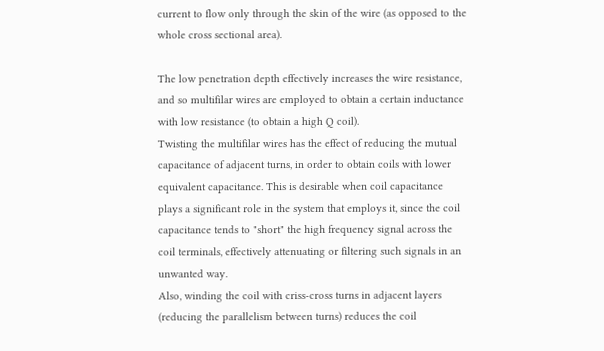current to flow only through the skin of the wire (as opposed to the whole cross sectional area).

The low penetration depth effectively increases the wire resistance, and so multifilar wires are employed to obtain a certain inductance with low resistance (to obtain a high Q coil).
Twisting the multifilar wires has the effect of reducing the mutual capacitance of adjacent turns, in order to obtain coils with lower equivalent capacitance. This is desirable when coil capacitance plays a significant role in the system that employs it, since the coil capacitance tends to "short" the high frequency signal across the coil terminals, effectively attenuating or filtering such signals in an unwanted way.
Also, winding the coil with criss-cross turns in adjacent layers (reducing the parallelism between turns) reduces the coil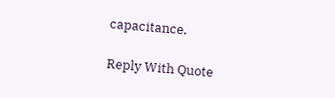capacitance.

Reply With Quote